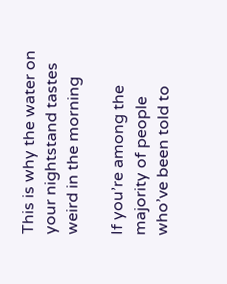This is why the water on your nightstand tastes weird in the morning

If you’re among the majority of people who’ve been told to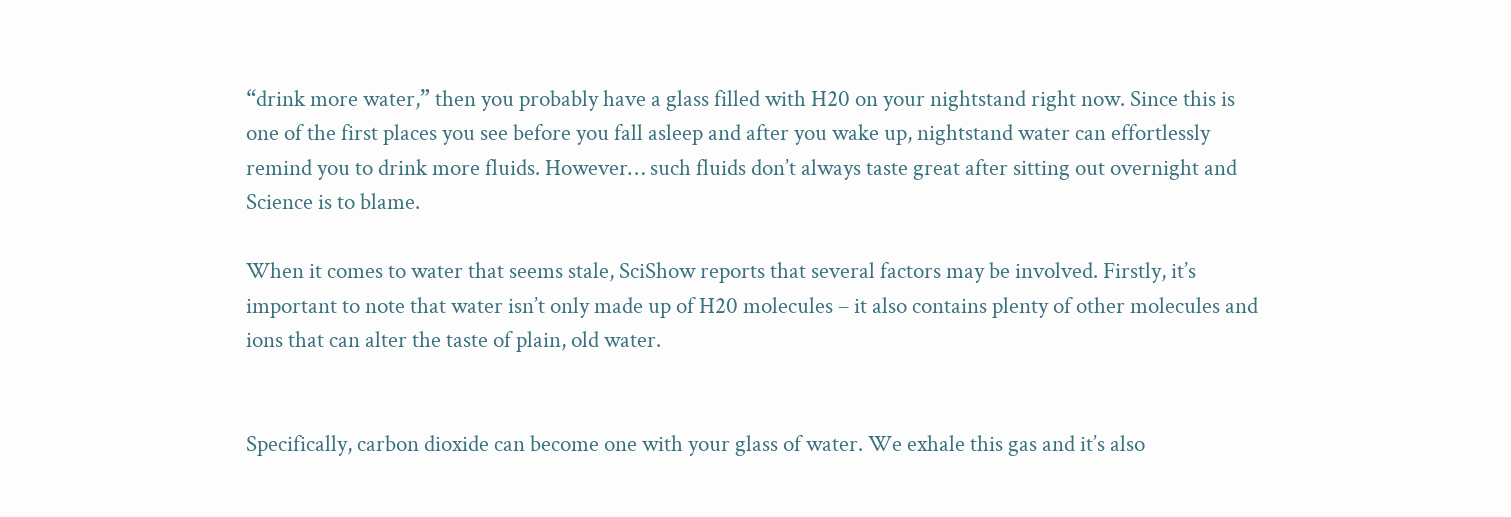“drink more water,” then you probably have a glass filled with H20 on your nightstand right now. Since this is one of the first places you see before you fall asleep and after you wake up, nightstand water can effortlessly remind you to drink more fluids. However… such fluids don’t always taste great after sitting out overnight and Science is to blame.

When it comes to water that seems stale, SciShow reports that several factors may be involved. Firstly, it’s important to note that water isn’t only made up of H20 molecules – it also contains plenty of other molecules and ions that can alter the taste of plain, old water.


Specifically, carbon dioxide can become one with your glass of water. We exhale this gas and it’s also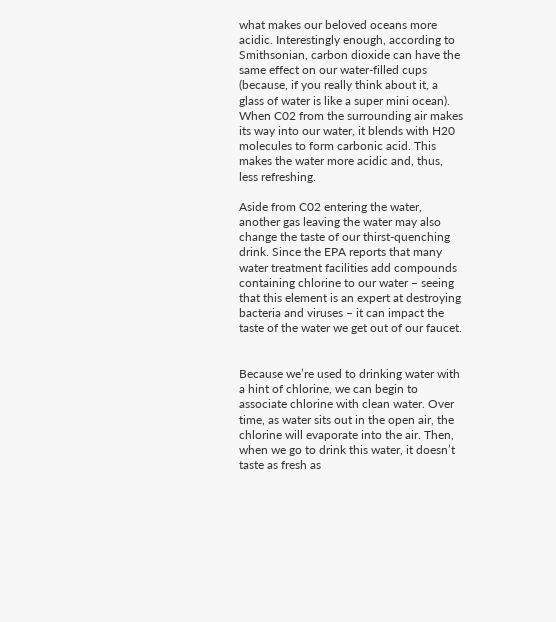what makes our beloved oceans more acidic. Interestingly enough, according to Smithsonian, carbon dioxide can have the same effect on our water-filled cups (because, if you really think about it, a glass of water is like a super mini ocean). When C02 from the surrounding air makes its way into our water, it blends with H20 molecules to form carbonic acid. This makes the water more acidic and, thus, less refreshing.

Aside from C02 entering the water, another gas leaving the water may also change the taste of our thirst-quenching drink. Since the EPA reports that many water treatment facilities add compounds containing chlorine to our water – seeing that this element is an expert at destroying bacteria and viruses – it can impact the taste of the water we get out of our faucet.


Because we’re used to drinking water with a hint of chlorine, we can begin to associate chlorine with clean water. Over time, as water sits out in the open air, the chlorine will evaporate into the air. Then, when we go to drink this water, it doesn’t taste as fresh as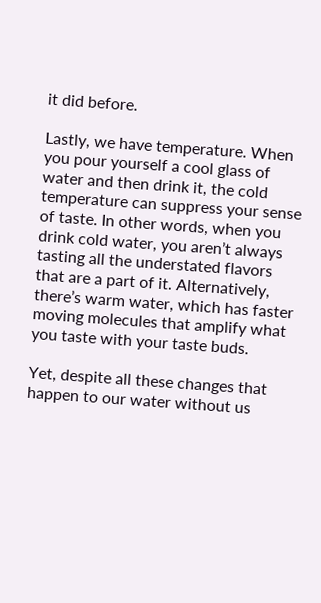it did before.

Lastly, we have temperature. When you pour yourself a cool glass of water and then drink it, the cold temperature can suppress your sense of taste. In other words, when you drink cold water, you aren’t always tasting all the understated flavors that are a part of it. Alternatively, there’s warm water, which has faster moving molecules that amplify what you taste with your taste buds.

Yet, despite all these changes that happen to our water without us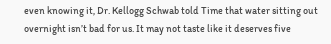even knowing it, Dr. Kellogg Schwab told Time that water sitting out overnight isn’t bad for us. It may not taste like it deserves five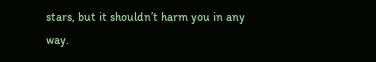stars, but it shouldn’t harm you in any way.